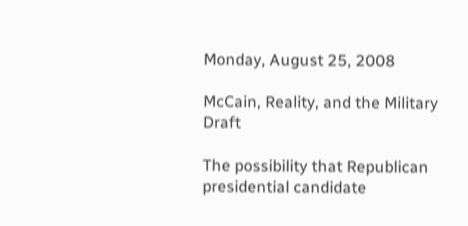Monday, August 25, 2008

McCain, Reality, and the Military Draft

The possibility that Republican presidential candidate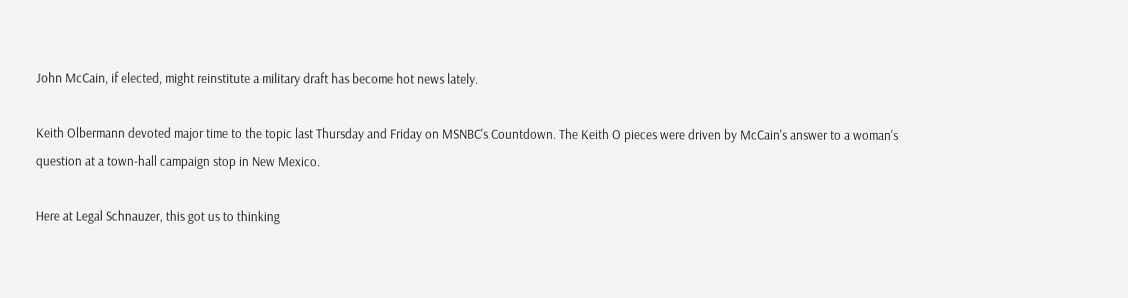John McCain, if elected, might reinstitute a military draft has become hot news lately.

Keith Olbermann devoted major time to the topic last Thursday and Friday on MSNBC's Countdown. The Keith O pieces were driven by McCain's answer to a woman's question at a town-hall campaign stop in New Mexico.

Here at Legal Schnauzer, this got us to thinking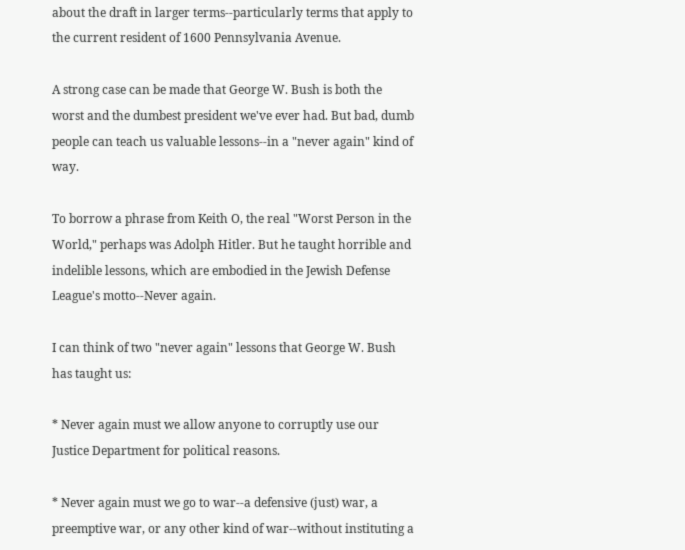about the draft in larger terms--particularly terms that apply to the current resident of 1600 Pennsylvania Avenue.

A strong case can be made that George W. Bush is both the worst and the dumbest president we've ever had. But bad, dumb people can teach us valuable lessons--in a "never again" kind of way.

To borrow a phrase from Keith O, the real "Worst Person in the World," perhaps was Adolph Hitler. But he taught horrible and indelible lessons, which are embodied in the Jewish Defense League's motto--Never again.

I can think of two "never again" lessons that George W. Bush has taught us:

* Never again must we allow anyone to corruptly use our Justice Department for political reasons.

* Never again must we go to war--a defensive (just) war, a preemptive war, or any other kind of war--without instituting a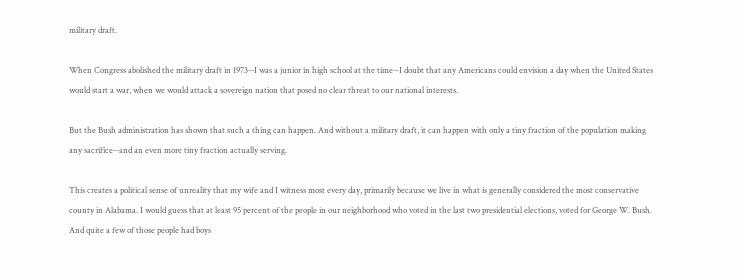military draft.

When Congress abolished the military draft in 1973--I was a junior in high school at the time--I doubt that any Americans could envision a day when the United States would start a war, when we would attack a sovereign nation that posed no clear threat to our national interests.

But the Bush administration has shown that such a thing can happen. And without a military draft, it can happen with only a tiny fraction of the population making any sacrifice--and an even more tiny fraction actually serving.

This creates a political sense of unreality that my wife and I witness most every day, primarily because we live in what is generally considered the most conservative county in Alabama. I would guess that at least 95 percent of the people in our neighborhood who voted in the last two presidential elections, voted for George W. Bush. And quite a few of those people had boys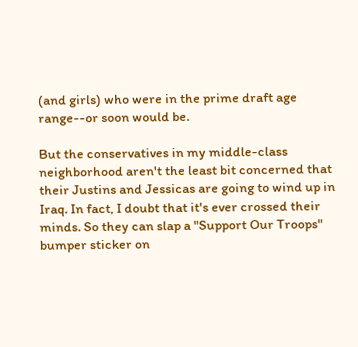(and girls) who were in the prime draft age range--or soon would be.

But the conservatives in my middle-class neighborhood aren't the least bit concerned that their Justins and Jessicas are going to wind up in Iraq. In fact, I doubt that it's ever crossed their minds. So they can slap a "Support Our Troops" bumper sticker on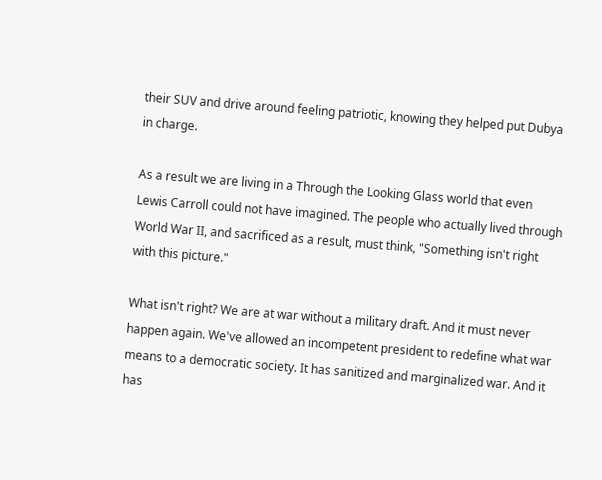their SUV and drive around feeling patriotic, knowing they helped put Dubya in charge.

As a result we are living in a Through the Looking Glass world that even Lewis Carroll could not have imagined. The people who actually lived through World War II, and sacrificed as a result, must think, "Something isn't right with this picture."

What isn't right? We are at war without a military draft. And it must never happen again. We've allowed an incompetent president to redefine what war means to a democratic society. It has sanitized and marginalized war. And it has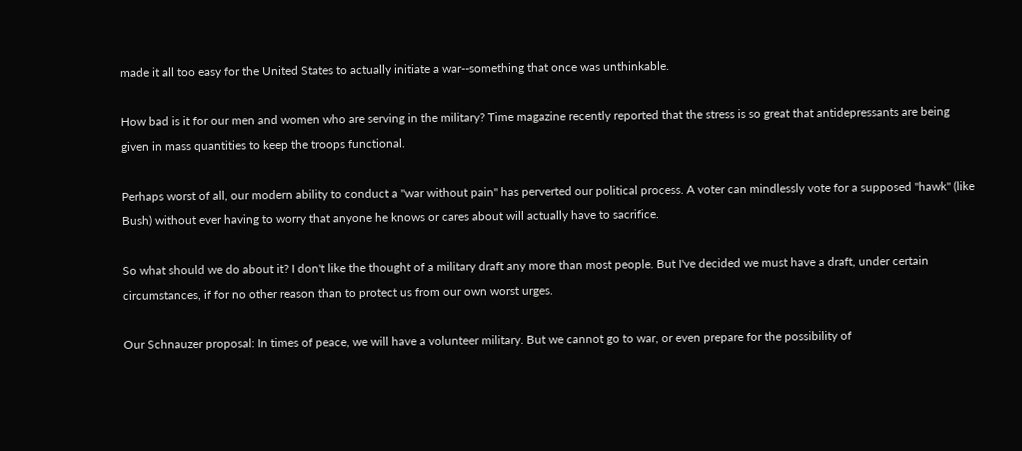made it all too easy for the United States to actually initiate a war--something that once was unthinkable.

How bad is it for our men and women who are serving in the military? Time magazine recently reported that the stress is so great that antidepressants are being given in mass quantities to keep the troops functional.

Perhaps worst of all, our modern ability to conduct a "war without pain" has perverted our political process. A voter can mindlessly vote for a supposed "hawk" (like Bush) without ever having to worry that anyone he knows or cares about will actually have to sacrifice.

So what should we do about it? I don't like the thought of a military draft any more than most people. But I've decided we must have a draft, under certain circumstances, if for no other reason than to protect us from our own worst urges.

Our Schnauzer proposal: In times of peace, we will have a volunteer military. But we cannot go to war, or even prepare for the possibility of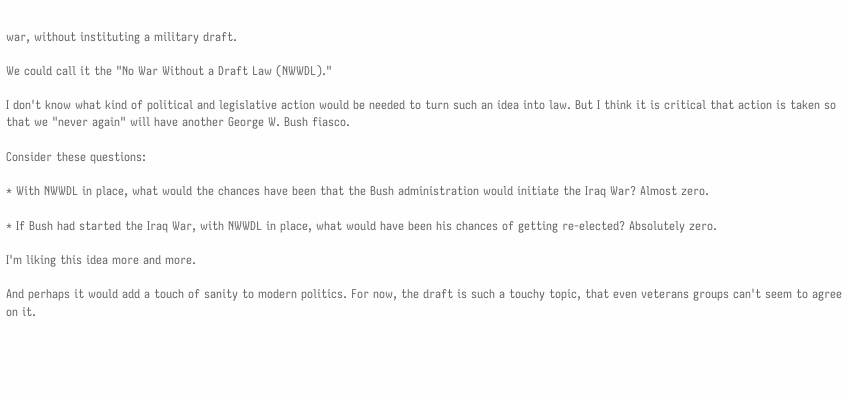war, without instituting a military draft.

We could call it the "No War Without a Draft Law (NWWDL)."

I don't know what kind of political and legislative action would be needed to turn such an idea into law. But I think it is critical that action is taken so that we "never again" will have another George W. Bush fiasco.

Consider these questions:

* With NWWDL in place, what would the chances have been that the Bush administration would initiate the Iraq War? Almost zero.

* If Bush had started the Iraq War, with NWWDL in place, what would have been his chances of getting re-elected? Absolutely zero.

I'm liking this idea more and more.

And perhaps it would add a touch of sanity to modern politics. For now, the draft is such a touchy topic, that even veterans groups can't seem to agree on it.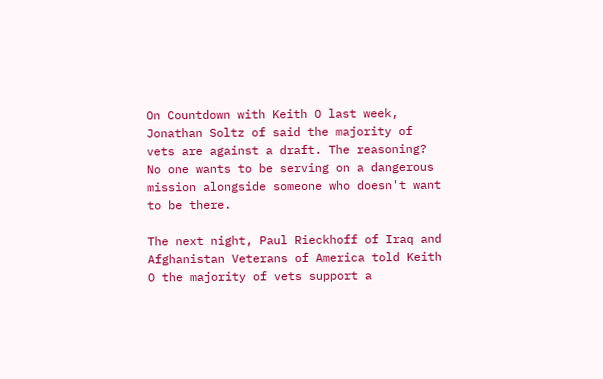On Countdown with Keith O last week, Jonathan Soltz of said the majority of vets are against a draft. The reasoning? No one wants to be serving on a dangerous mission alongside someone who doesn't want to be there.

The next night, Paul Rieckhoff of Iraq and Afghanistan Veterans of America told Keith O the majority of vets support a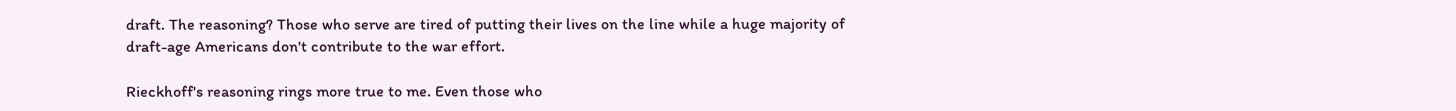draft. The reasoning? Those who serve are tired of putting their lives on the line while a huge majority of draft-age Americans don't contribute to the war effort.

Rieckhoff's reasoning rings more true to me. Even those who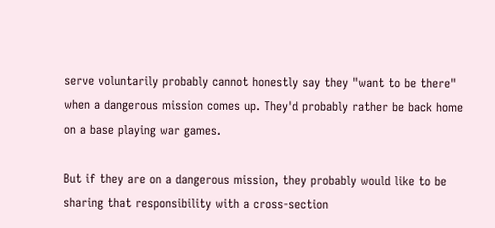serve voluntarily probably cannot honestly say they "want to be there" when a dangerous mission comes up. They'd probably rather be back home on a base playing war games.

But if they are on a dangerous mission, they probably would like to be sharing that responsibility with a cross-section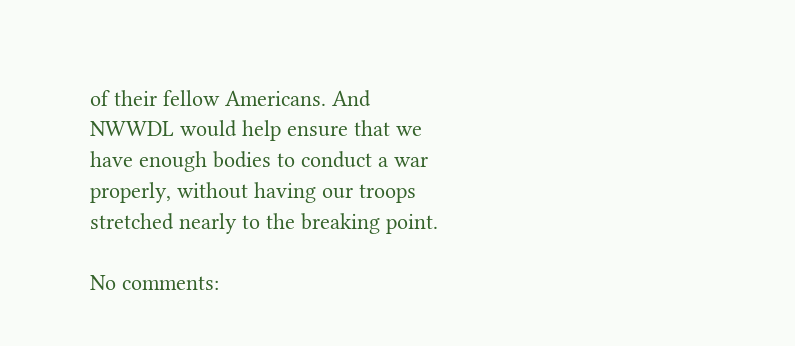of their fellow Americans. And NWWDL would help ensure that we have enough bodies to conduct a war properly, without having our troops stretched nearly to the breaking point.

No comments: